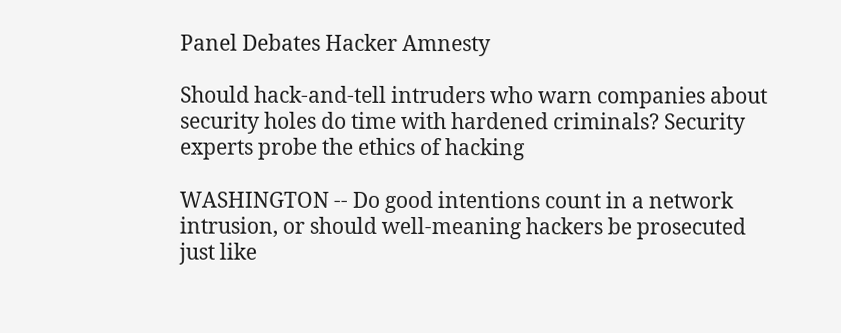Panel Debates Hacker Amnesty

Should hack-and-tell intruders who warn companies about security holes do time with hardened criminals? Security experts probe the ethics of hacking

WASHINGTON -- Do good intentions count in a network intrusion, or should well-meaning hackers be prosecuted just like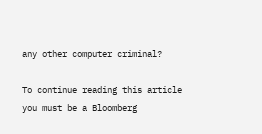any other computer criminal?

To continue reading this article you must be a Bloomberg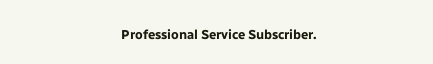Professional Service Subscriber.